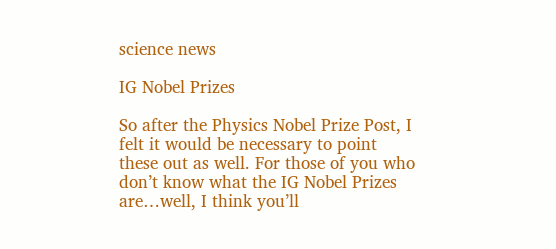science news

IG Nobel Prizes

So after the Physics Nobel Prize Post, I felt it would be necessary to point these out as well. For those of you who don’t know what the IG Nobel Prizes are…well, I think you’ll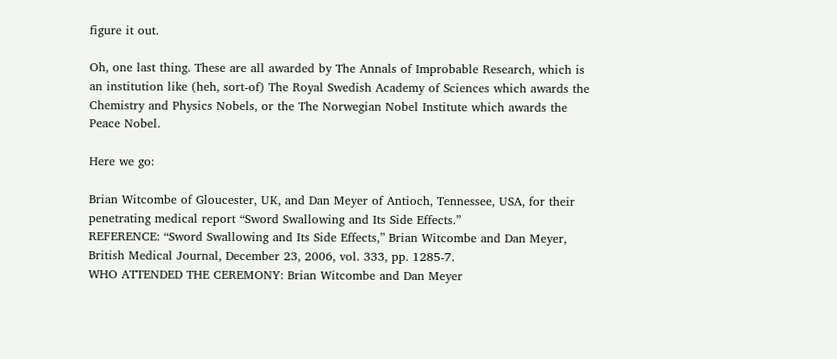figure it out.

Oh, one last thing. These are all awarded by The Annals of Improbable Research, which is an institution like (heh, sort-of) The Royal Swedish Academy of Sciences which awards the Chemistry and Physics Nobels, or the The Norwegian Nobel Institute which awards the Peace Nobel.

Here we go:

Brian Witcombe of Gloucester, UK, and Dan Meyer of Antioch, Tennessee, USA, for their penetrating medical report “Sword Swallowing and Its Side Effects.”
REFERENCE: “Sword Swallowing and Its Side Effects,” Brian Witcombe and Dan Meyer, British Medical Journal, December 23, 2006, vol. 333, pp. 1285-7.
WHO ATTENDED THE CEREMONY: Brian Witcombe and Dan Meyer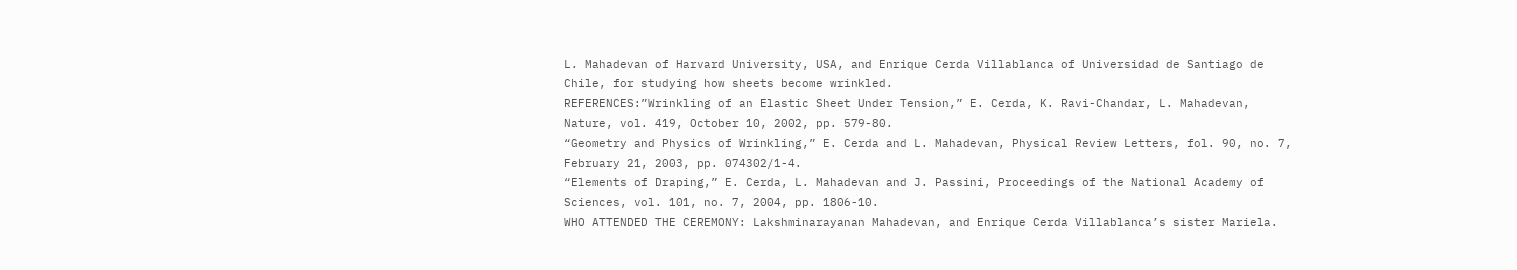L. Mahadevan of Harvard University, USA, and Enrique Cerda Villablanca of Universidad de Santiago de Chile, for studying how sheets become wrinkled.
REFERENCES:”Wrinkling of an Elastic Sheet Under Tension,” E. Cerda, K. Ravi-Chandar, L. Mahadevan, Nature, vol. 419, October 10, 2002, pp. 579-80.
“Geometry and Physics of Wrinkling,” E. Cerda and L. Mahadevan, Physical Review Letters, fol. 90, no. 7, February 21, 2003, pp. 074302/1-4.
“Elements of Draping,” E. Cerda, L. Mahadevan and J. Passini, Proceedings of the National Academy of Sciences, vol. 101, no. 7, 2004, pp. 1806-10.
WHO ATTENDED THE CEREMONY: Lakshminarayanan Mahadevan, and Enrique Cerda Villablanca’s sister Mariela.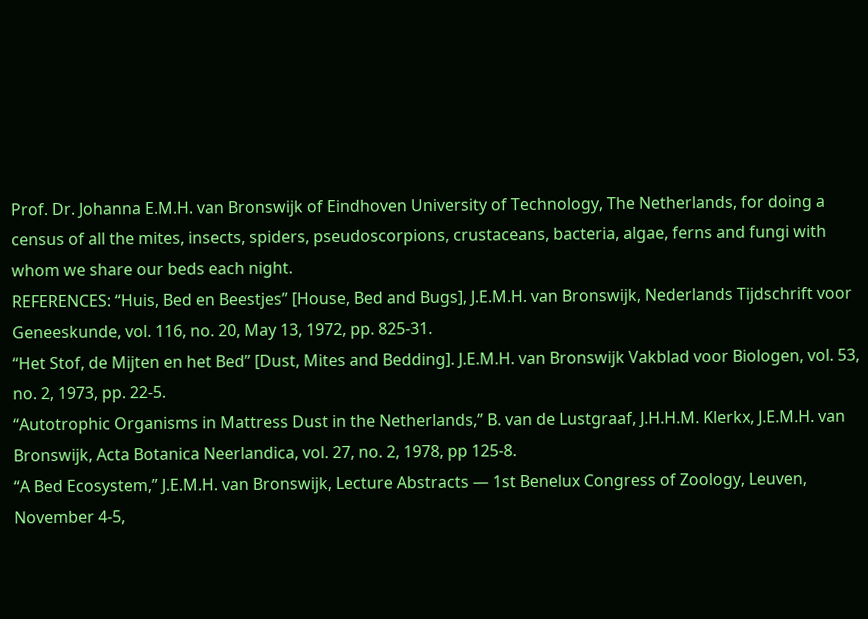Prof. Dr. Johanna E.M.H. van Bronswijk of Eindhoven University of Technology, The Netherlands, for doing a census of all the mites, insects, spiders, pseudoscorpions, crustaceans, bacteria, algae, ferns and fungi with whom we share our beds each night.
REFERENCES: “Huis, Bed en Beestjes” [House, Bed and Bugs], J.E.M.H. van Bronswijk, Nederlands Tijdschrift voor Geneeskunde, vol. 116, no. 20, May 13, 1972, pp. 825-31.
“Het Stof, de Mijten en het Bed” [Dust, Mites and Bedding]. J.E.M.H. van Bronswijk Vakblad voor Biologen, vol. 53, no. 2, 1973, pp. 22-5.
“Autotrophic Organisms in Mattress Dust in the Netherlands,” B. van de Lustgraaf, J.H.H.M. Klerkx, J.E.M.H. van Bronswijk, Acta Botanica Neerlandica, vol. 27, no. 2, 1978, pp 125-8.
“A Bed Ecosystem,” J.E.M.H. van Bronswijk, Lecture Abstracts — 1st Benelux Congress of Zoology, Leuven, November 4-5,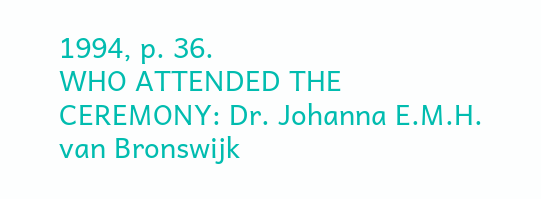1994, p. 36.
WHO ATTENDED THE CEREMONY: Dr. Johanna E.M.H. van Bronswijk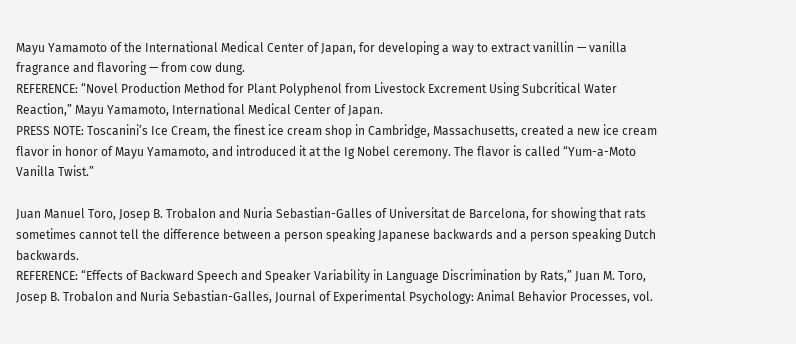Mayu Yamamoto of the International Medical Center of Japan, for developing a way to extract vanillin — vanilla fragrance and flavoring — from cow dung.
REFERENCE: “Novel Production Method for Plant Polyphenol from Livestock Excrement Using Subcritical Water Reaction,” Mayu Yamamoto, International Medical Center of Japan.
PRESS NOTE: Toscanini’s Ice Cream, the finest ice cream shop in Cambridge, Massachusetts, created a new ice cream flavor in honor of Mayu Yamamoto, and introduced it at the Ig Nobel ceremony. The flavor is called “Yum-a-Moto Vanilla Twist.”

Juan Manuel Toro, Josep B. Trobalon and Nuria Sebastian-Galles of Universitat de Barcelona, for showing that rats sometimes cannot tell the difference between a person speaking Japanese backwards and a person speaking Dutch backwards.
REFERENCE: “Effects of Backward Speech and Speaker Variability in Language Discrimination by Rats,” Juan M. Toro, Josep B. Trobalon and Nuria Sebastian-Galles, Journal of Experimental Psychology: Animal Behavior Processes, vol.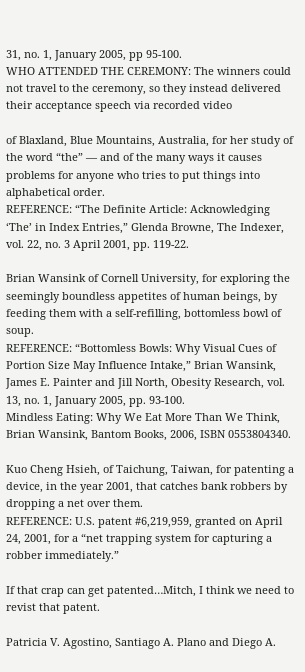31, no. 1, January 2005, pp 95-100.
WHO ATTENDED THE CEREMONY: The winners could not travel to the ceremony, so they instead delivered their acceptance speech via recorded video

of Blaxland, Blue Mountains, Australia, for her study of the word “the” — and of the many ways it causes problems for anyone who tries to put things into alphabetical order.
REFERENCE: “The Definite Article: Acknowledging ‘The’ in Index Entries,” Glenda Browne, The Indexer, vol. 22, no. 3 April 2001, pp. 119-22.

Brian Wansink of Cornell University, for exploring the seemingly boundless appetites of human beings, by feeding them with a self-refilling, bottomless bowl of soup.
REFERENCE: “Bottomless Bowls: Why Visual Cues of Portion Size May Influence Intake,” Brian Wansink, James E. Painter and Jill North, Obesity Research, vol. 13, no. 1, January 2005, pp. 93-100.
Mindless Eating: Why We Eat More Than We Think, Brian Wansink, Bantom Books, 2006, ISBN 0553804340.

Kuo Cheng Hsieh, of Taichung, Taiwan, for patenting a device, in the year 2001, that catches bank robbers by dropping a net over them.
REFERENCE: U.S. patent #6,219,959, granted on April 24, 2001, for a “net trapping system for capturing a robber immediately.”

If that crap can get patented…Mitch, I think we need to revist that patent.

Patricia V. Agostino, Santiago A. Plano and Diego A.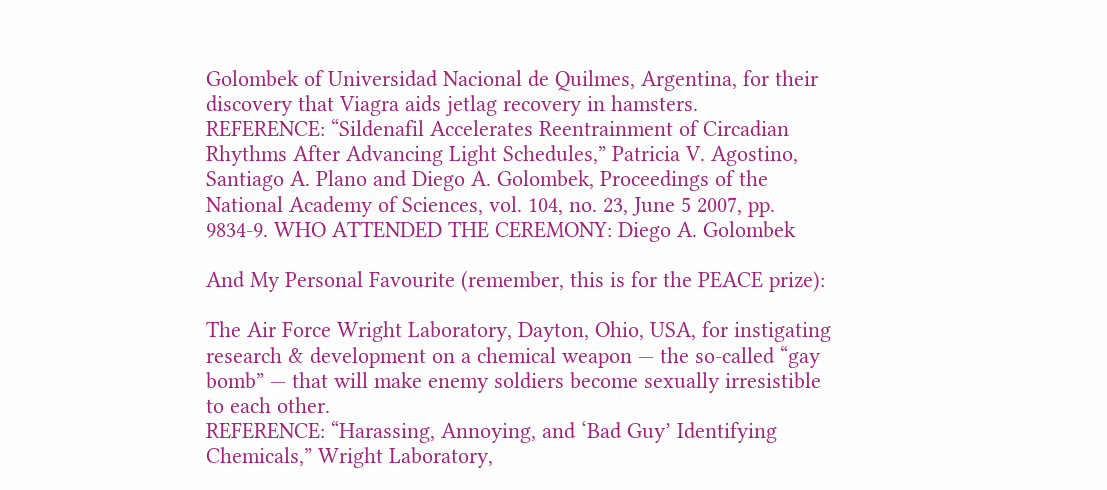Golombek of Universidad Nacional de Quilmes, Argentina, for their discovery that Viagra aids jetlag recovery in hamsters.
REFERENCE: “Sildenafil Accelerates Reentrainment of Circadian Rhythms After Advancing Light Schedules,” Patricia V. Agostino, Santiago A. Plano and Diego A. Golombek, Proceedings of the National Academy of Sciences, vol. 104, no. 23, June 5 2007, pp. 9834-9. WHO ATTENDED THE CEREMONY: Diego A. Golombek

And My Personal Favourite (remember, this is for the PEACE prize):

The Air Force Wright Laboratory, Dayton, Ohio, USA, for instigating research & development on a chemical weapon — the so-called “gay bomb” — that will make enemy soldiers become sexually irresistible to each other.
REFERENCE: “Harassing, Annoying, and ‘Bad Guy’ Identifying Chemicals,” Wright Laboratory,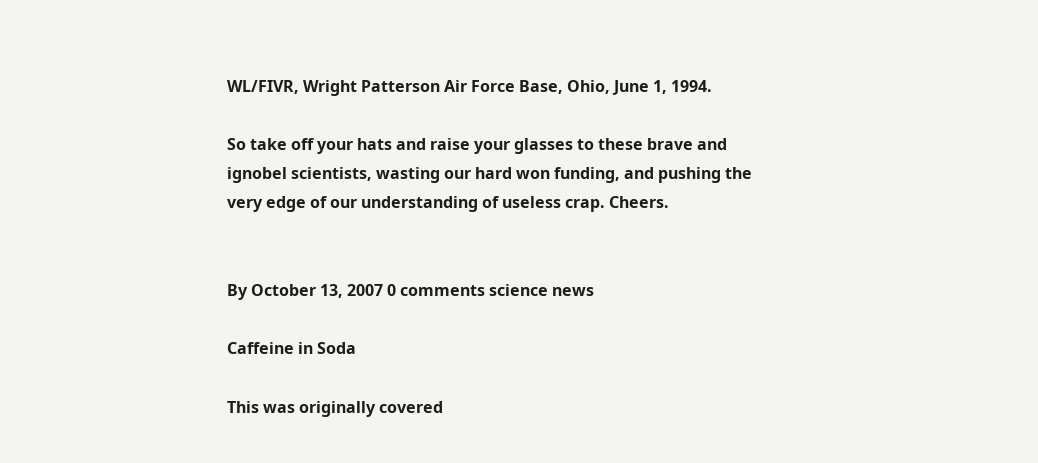WL/FIVR, Wright Patterson Air Force Base, Ohio, June 1, 1994.

So take off your hats and raise your glasses to these brave and ignobel scientists, wasting our hard won funding, and pushing the very edge of our understanding of useless crap. Cheers.


By October 13, 2007 0 comments science news

Caffeine in Soda

This was originally covered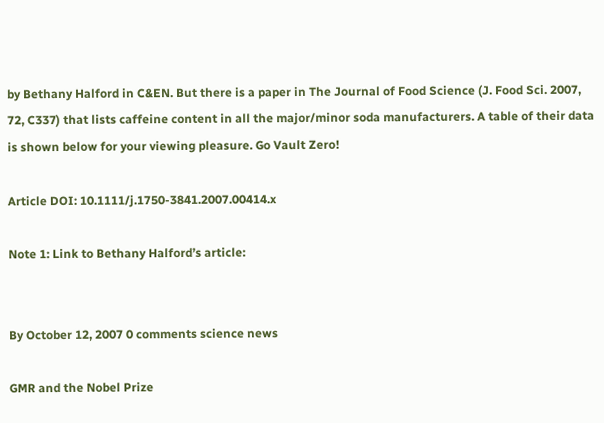by Bethany Halford in C&EN. But there is a paper in The Journal of Food Science (J. Food Sci. 2007, 72, C337) that lists caffeine content in all the major/minor soda manufacturers. A table of their data is shown below for your viewing pleasure. Go Vault Zero!

Article DOI: 10.1111/j.1750-3841.2007.00414.x

Note 1: Link to Bethany Halford’s article:


By October 12, 2007 0 comments science news

GMR and the Nobel Prize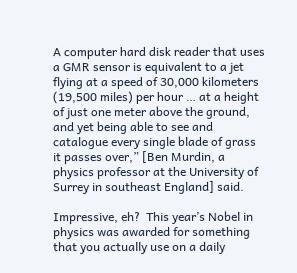A computer hard disk reader that uses a GMR sensor is equivalent to a jet flying at a speed of 30,000 kilometers (19,500 miles) per hour … at a height of just one meter above the ground, and yet being able to see and catalogue every single blade of grass it passes over,” [Ben Murdin, a physics professor at the University of Surrey in southeast England] said.

Impressive, eh?  This year’s Nobel in physics was awarded for something that you actually use on a daily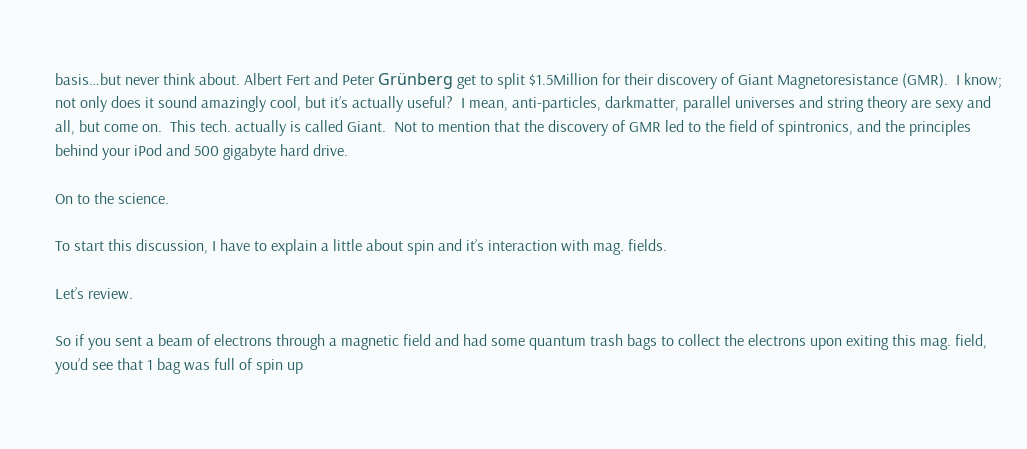basis…but never think about. Albert Fert and Peter Grünberg get to split $1.5Million for their discovery of Giant Magnetoresistance (GMR).  I know; not only does it sound amazingly cool, but it’s actually useful?  I mean, anti-particles, darkmatter, parallel universes and string theory are sexy and all, but come on.  This tech. actually is called Giant.  Not to mention that the discovery of GMR led to the field of spintronics, and the principles behind your iPod and 500 gigabyte hard drive.

On to the science.

To start this discussion, I have to explain a little about spin and it’s interaction with mag. fields.

Let’s review.

So if you sent a beam of electrons through a magnetic field and had some quantum trash bags to collect the electrons upon exiting this mag. field, you’d see that 1 bag was full of spin up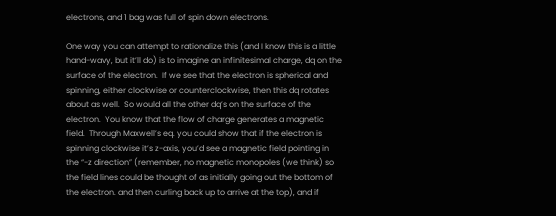electrons, and 1 bag was full of spin down electrons.

One way you can attempt to rationalize this (and I know this is a little hand-wavy, but it’ll do) is to imagine an infinitesimal charge, dq on the surface of the electron.  If we see that the electron is spherical and spinning, either clockwise or counterclockwise, then this dq rotates about as well.  So would all the other dq’s on the surface of the electron.  You know that the flow of charge generates a magnetic field.  Through Maxwell’s eq. you could show that if the electron is spinning clockwise it’s z-axis, you’d see a magnetic field pointing in the “-z direction” (remember, no magnetic monopoles (we think) so the field lines could be thought of as initially going out the bottom of the electron. and then curling back up to arrive at the top), and if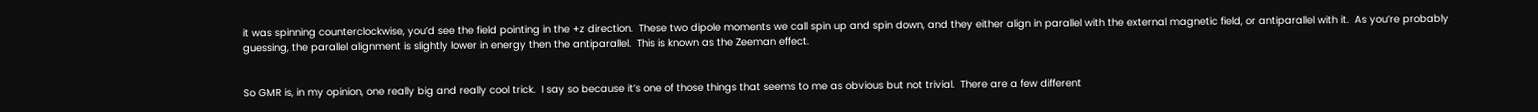it was spinning counterclockwise, you’d see the field pointing in the +z direction.  These two dipole moments we call spin up and spin down, and they either align in parallel with the external magnetic field, or antiparallel with it.  As you’re probably guessing, the parallel alignment is slightly lower in energy then the antiparallel.  This is known as the Zeeman effect.


So GMR is, in my opinion, one really big and really cool trick.  I say so because it’s one of those things that seems to me as obvious but not trivial.  There are a few different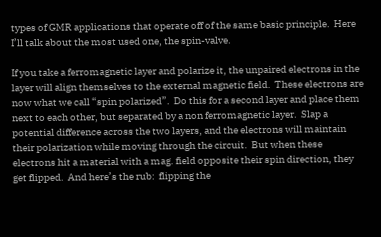types of GMR applications that operate off of the same basic principle.  Here I’ll talk about the most used one, the spin-valve.

If you take a ferromagnetic layer and polarize it, the unpaired electrons in the layer will align themselves to the external magnetic field.  These electrons are now what we call “spin polarized”.  Do this for a second layer and place them next to each other, but separated by a non ferromagnetic layer.  Slap a potential difference across the two layers, and the electrons will maintain their polarization while moving through the circuit.  But when these electrons hit a material with a mag. field opposite their spin direction, they get flipped.  And here’s the rub:  flipping the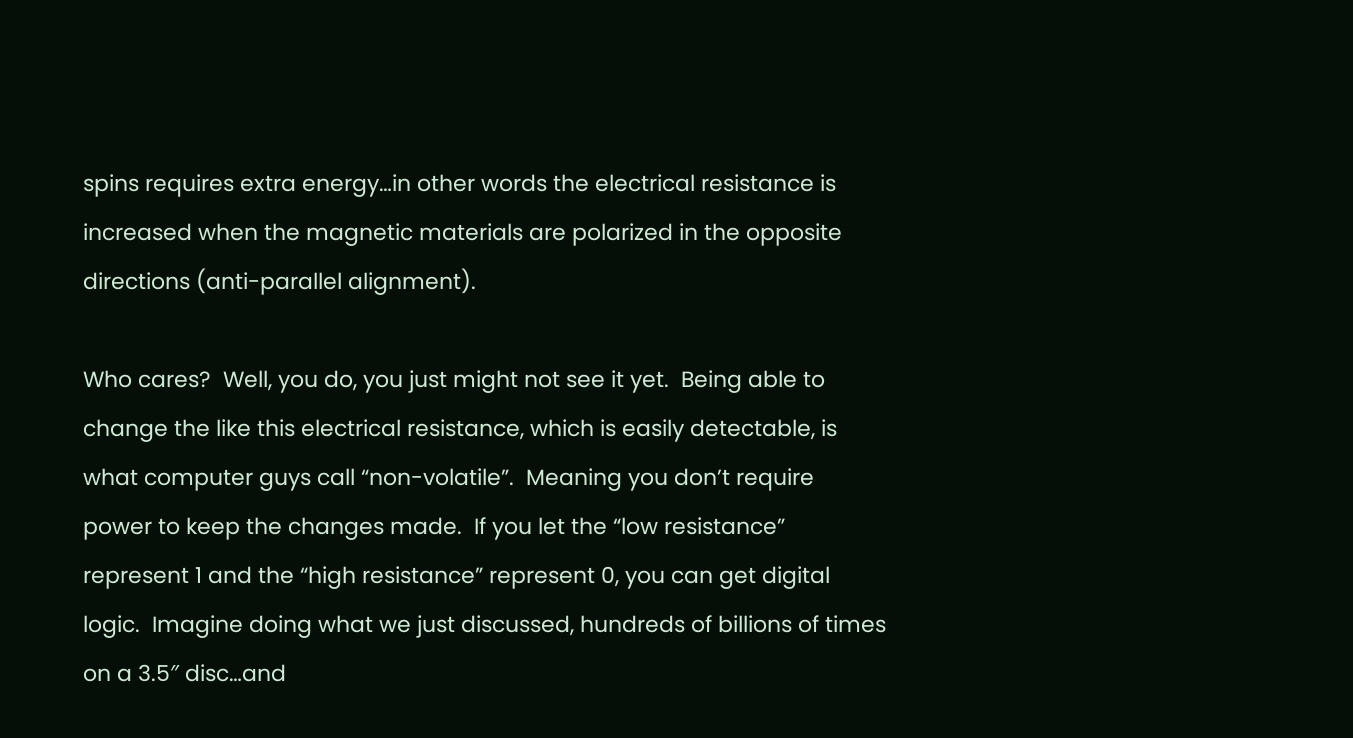spins requires extra energy…in other words the electrical resistance is increased when the magnetic materials are polarized in the opposite directions (anti-parallel alignment).

Who cares?  Well, you do, you just might not see it yet.  Being able to change the like this electrical resistance, which is easily detectable, is what computer guys call “non-volatile”.  Meaning you don’t require power to keep the changes made.  If you let the “low resistance” represent 1 and the “high resistance” represent 0, you can get digital logic.  Imagine doing what we just discussed, hundreds of billions of times on a 3.5″ disc…and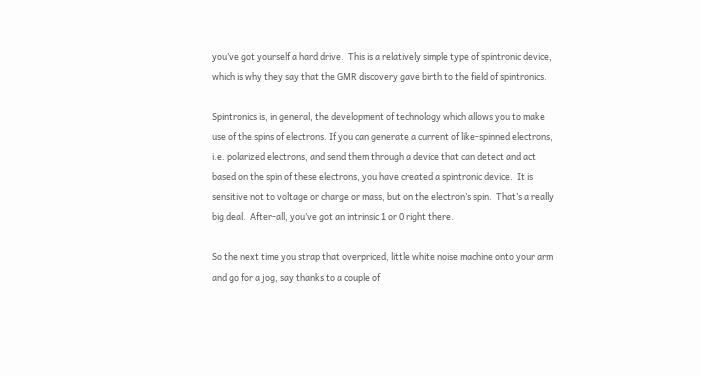you’ve got yourself a hard drive.  This is a relatively simple type of spintronic device, which is why they say that the GMR discovery gave birth to the field of spintronics.

Spintronics is, in general, the development of technology which allows you to make use of the spins of electrons. If you can generate a current of like-spinned electrons, i.e. polarized electrons, and send them through a device that can detect and act based on the spin of these electrons, you have created a spintronic device.  It is sensitive not to voltage or charge or mass, but on the electron’s spin.  That’s a really big deal.  After-all, you’ve got an intrinsic 1 or 0 right there.

So the next time you strap that overpriced, little white noise machine onto your arm and go for a jog, say thanks to a couple of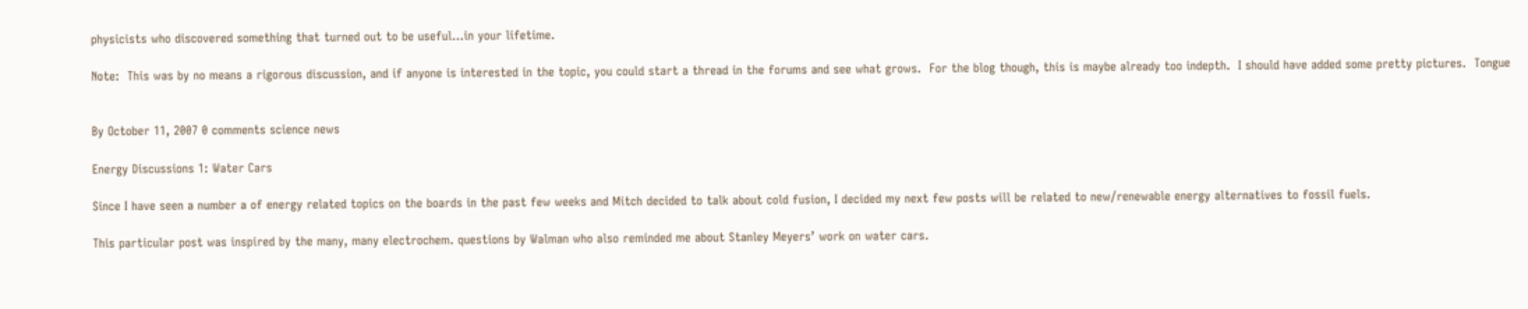physicists who discovered something that turned out to be useful…in your lifetime.

Note:  This was by no means a rigorous discussion, and if anyone is interested in the topic, you could start a thread in the forums and see what grows.  For the blog though, this is maybe already too indepth.  I should have added some pretty pictures.  Tongue


By October 11, 2007 0 comments science news

Energy Discussions 1: Water Cars

Since I have seen a number a of energy related topics on the boards in the past few weeks and Mitch decided to talk about cold fusion, I decided my next few posts will be related to new/renewable energy alternatives to fossil fuels.

This particular post was inspired by the many, many electrochem. questions by Walman who also reminded me about Stanley Meyers’ work on water cars.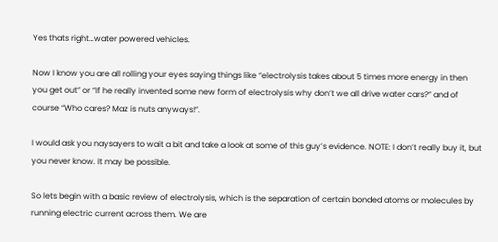Yes thats right…water powered vehicles.

Now I know you are all rolling your eyes saying things like “electrolysis takes about 5 times more energy in then you get out” or “If he really invented some new form of electrolysis why don’t we all drive water cars?” and of course “Who cares? Maz is nuts anyways!”.

I would ask you naysayers to wait a bit and take a look at some of this guy’s evidence. NOTE: I don’t really buy it, but you never know. It may be possible.

So lets begin with a basic review of electrolysis, which is the separation of certain bonded atoms or molecules by running electric current across them. We are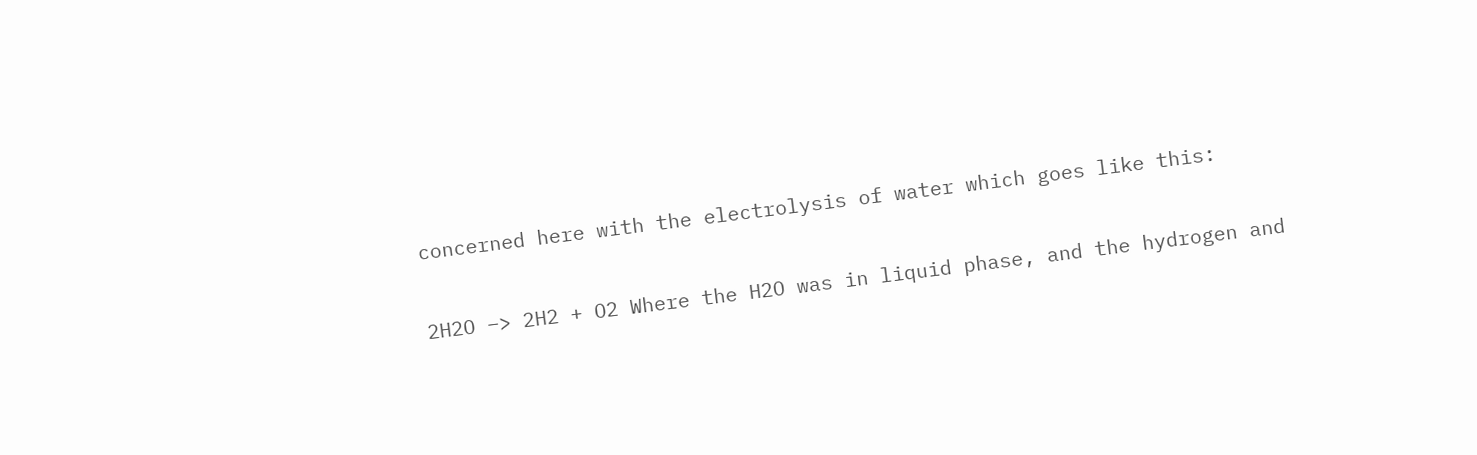concerned here with the electrolysis of water which goes like this:

2H2O –> 2H2 + O2 Where the H2O was in liquid phase, and the hydrogen and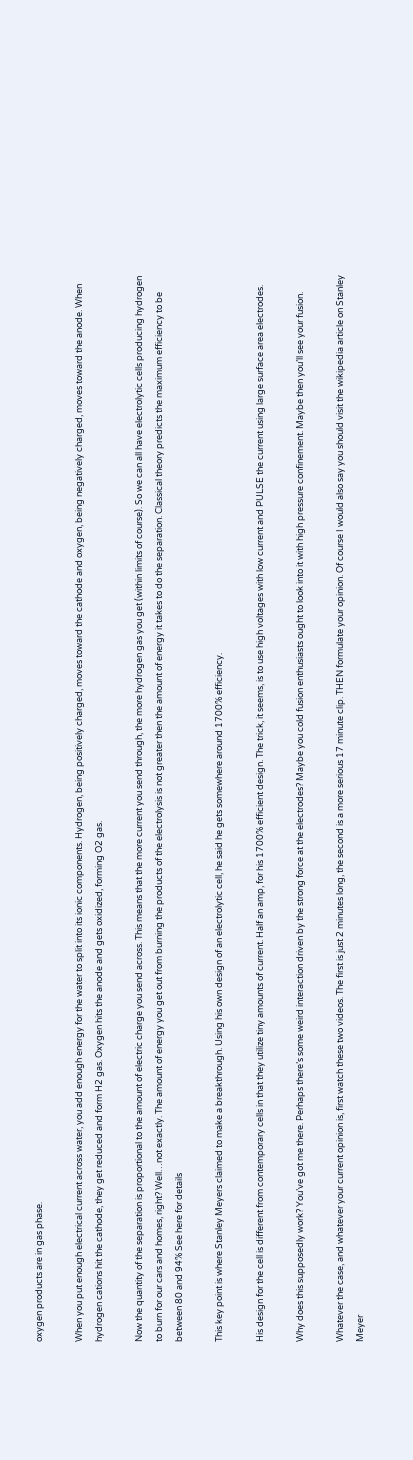oxygen products are in gas phase.

When you put enough electrical current across water, you add enough energy for the water to split into its ionic components. Hydrogen, being positively charged, moves toward the cathode and oxygen, being negatively charged, moves toward the anode. When hydrogen cations hit the cathode, they get reduced and form H2 gas. Oxygen hits the anode and gets oxidized, forming O2 gas.

Now the quantity of the separation is proportional to the amount of electric charge you send across. This means that the more current you send through, the more hydrogen gas you get (within limits of course). So we can all have electrolytic cells producing hydrogen to burn for our cars and homes, right? Well…not exactly. The amount of energy you get out from burning the products of the electrolysis is not greater then the amount of energy it takes to do the separation. Classical theory predicts the maximum efficiency to be between 80 and 94% See here for details

This key point is where Stanley Meyers claimed to make a breakthrough. Using his own design of an electrolytic cell, he said he gets somewhere around 1700% efficiency.

His design for the cell is different from contemporary cells in that they utilize tiny amounts of current. Half an amp, for his 1700% efficient design. The trick, it seems, is to use high voltages with low current and PULSE the current using large surface area electrodes.

Why does this supposedly work? You’ve got me there. Perhaps there’s some weird interaction driven by the strong force at the electrodes? Maybe you cold fusion enthusiasts ought to look into it with high pressure confinement. Maybe then you’ll see your fusion.

Whatever the case, and whatever your current opinion is, first watch these two videos. The first is just 2 minutes long, the second is a more serious 17 minute clip. THEN formulate your opinion. Of course I would also say you should visit the wikipedia article on Stanley Meyer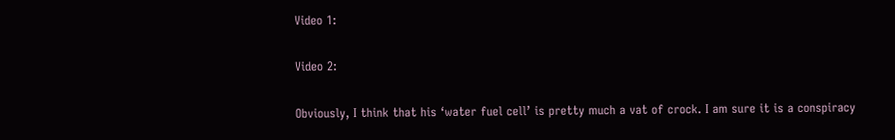Video 1:

Video 2:

Obviously, I think that his ‘water fuel cell’ is pretty much a vat of crock. I am sure it is a conspiracy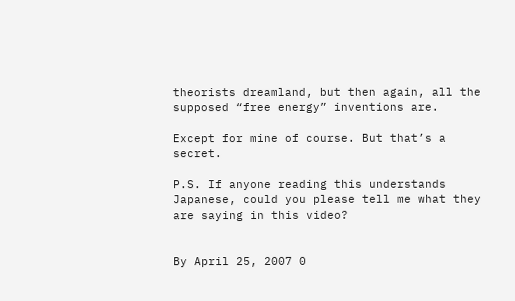theorists dreamland, but then again, all the supposed “free energy” inventions are.

Except for mine of course. But that’s a secret.

P.S. If anyone reading this understands Japanese, could you please tell me what they are saying in this video?


By April 25, 2007 0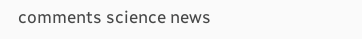comments science news